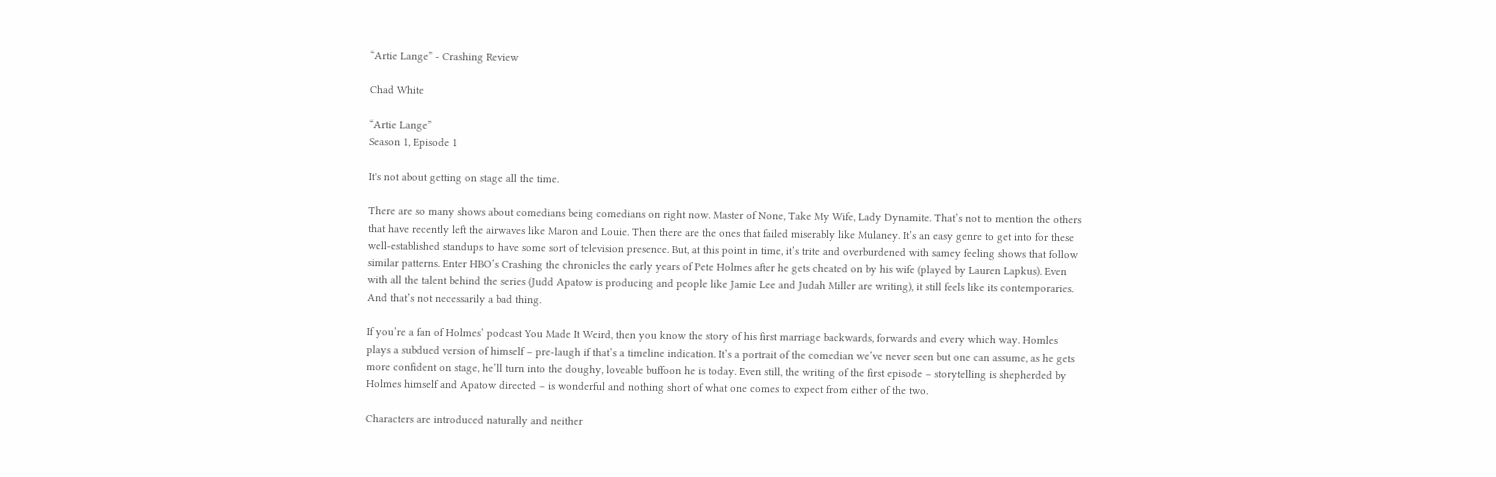“Artie Lange” - Crashing Review

Chad White

“Artie Lange”
Season 1, Episode 1

It's not about getting on stage all the time.

There are so many shows about comedians being comedians on right now. Master of None, Take My Wife, Lady Dynamite. That’s not to mention the others that have recently left the airwaves like Maron and Louie. Then there are the ones that failed miserably like Mulaney. It’s an easy genre to get into for these well-established standups to have some sort of television presence. But, at this point in time, it’s trite and overburdened with samey feeling shows that follow similar patterns. Enter HBO’s Crashing the chronicles the early years of Pete Holmes after he gets cheated on by his wife (played by Lauren Lapkus). Even with all the talent behind the series (Judd Apatow is producing and people like Jamie Lee and Judah Miller are writing), it still feels like its contemporaries. And that’s not necessarily a bad thing.

If you’re a fan of Holmes’ podcast You Made It Weird, then you know the story of his first marriage backwards, forwards and every which way. Homles plays a subdued version of himself – pre-laugh if that’s a timeline indication. It’s a portrait of the comedian we’ve never seen but one can assume, as he gets more confident on stage, he’ll turn into the doughy, loveable buffoon he is today. Even still, the writing of the first episode – storytelling is shepherded by Holmes himself and Apatow directed – is wonderful and nothing short of what one comes to expect from either of the two.

Characters are introduced naturally and neither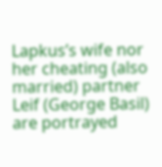Lapkus’s wife nor her cheating (also married) partner Leif (George Basil) are portrayed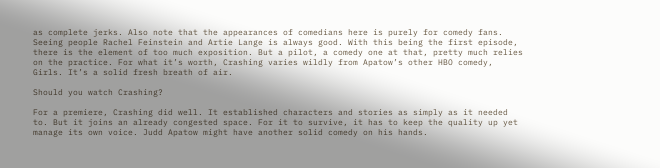as complete jerks. Also note that the appearances of comedians here is purely for comedy fans. Seeing people Rachel Feinstein and Artie Lange is always good. With this being the first episode, there is the element of too much exposition. But a pilot, a comedy one at that, pretty much relies on the practice. For what it’s worth, Crashing varies wildly from Apatow’s other HBO comedy, Girls. It’s a solid fresh breath of air.

Should you watch Crashing?

For a premiere, Crashing did well. It established characters and stories as simply as it needed to. But it joins an already congested space. For it to survive, it has to keep the quality up yet manage its own voice. Judd Apatow might have another solid comedy on his hands.